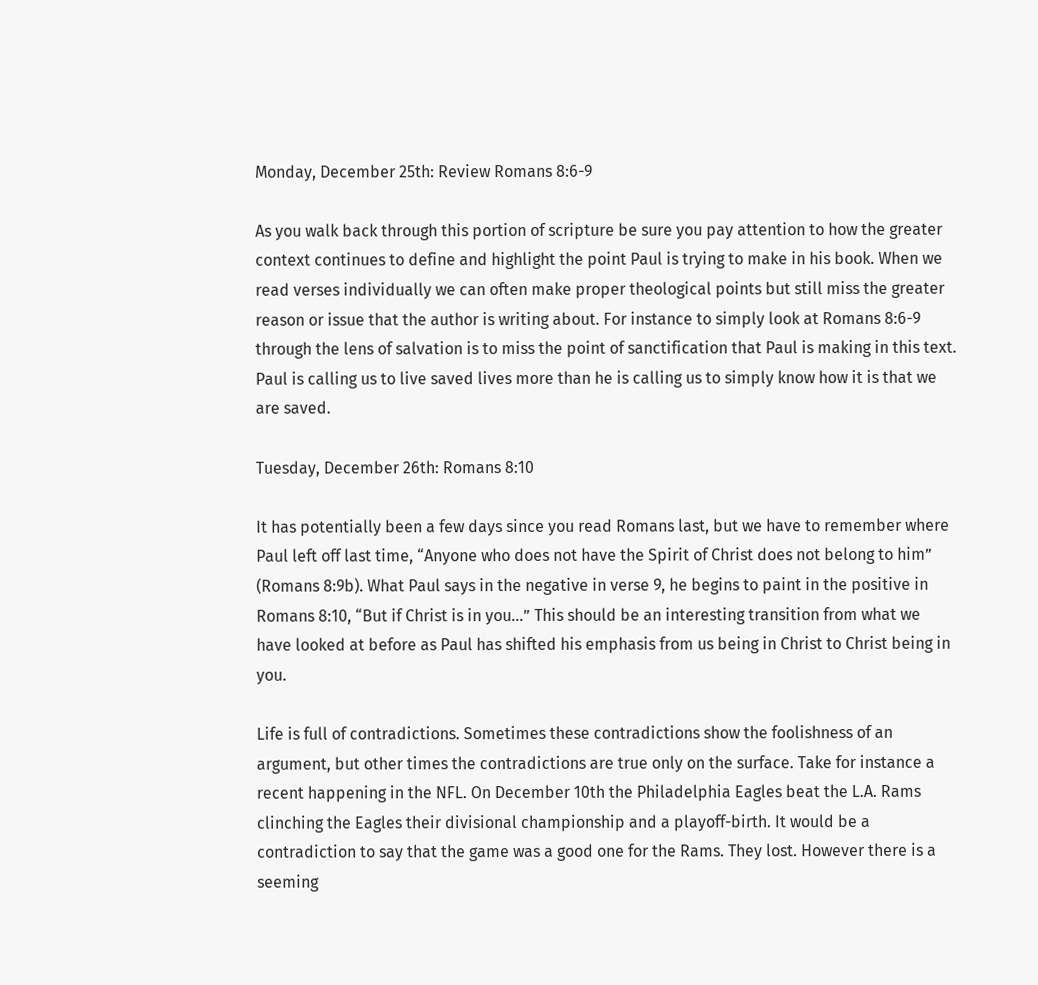Monday, December 25th: Review Romans 8:6-9

As you walk back through this portion of scripture be sure you pay attention to how the greater context continues to define and highlight the point Paul is trying to make in his book. When we read verses individually we can often make proper theological points but still miss the greater reason or issue that the author is writing about. For instance to simply look at Romans 8:6-9 through the lens of salvation is to miss the point of sanctification that Paul is making in this text. Paul is calling us to live saved lives more than he is calling us to simply know how it is that we are saved.

Tuesday, December 26th: Romans 8:10

It has potentially been a few days since you read Romans last, but we have to remember where Paul left off last time, “Anyone who does not have the Spirit of Christ does not belong to him” (Romans 8:9b). What Paul says in the negative in verse 9, he begins to paint in the positive in Romans 8:10, “But if Christ is in you…” This should be an interesting transition from what we have looked at before as Paul has shifted his emphasis from us being in Christ to Christ being in you.

Life is full of contradictions. Sometimes these contradictions show the foolishness of an argument, but other times the contradictions are true only on the surface. Take for instance a recent happening in the NFL. On December 10th the Philadelphia Eagles beat the L.A. Rams clinching the Eagles their divisional championship and a playoff-birth. It would be a contradiction to say that the game was a good one for the Rams. They lost. However there is a seeming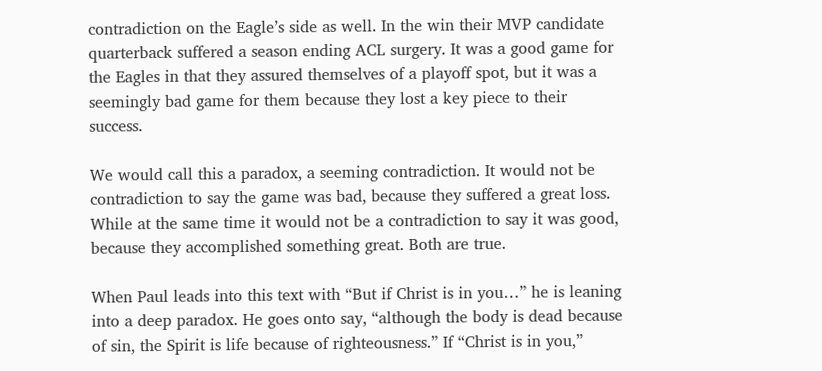contradiction on the Eagle’s side as well. In the win their MVP candidate quarterback suffered a season ending ACL surgery. It was a good game for the Eagles in that they assured themselves of a playoff spot, but it was a seemingly bad game for them because they lost a key piece to their success.

We would call this a paradox, a seeming contradiction. It would not be contradiction to say the game was bad, because they suffered a great loss. While at the same time it would not be a contradiction to say it was good, because they accomplished something great. Both are true.

When Paul leads into this text with “But if Christ is in you…” he is leaning into a deep paradox. He goes onto say, “although the body is dead because of sin, the Spirit is life because of righteousness.” If “Christ is in you,”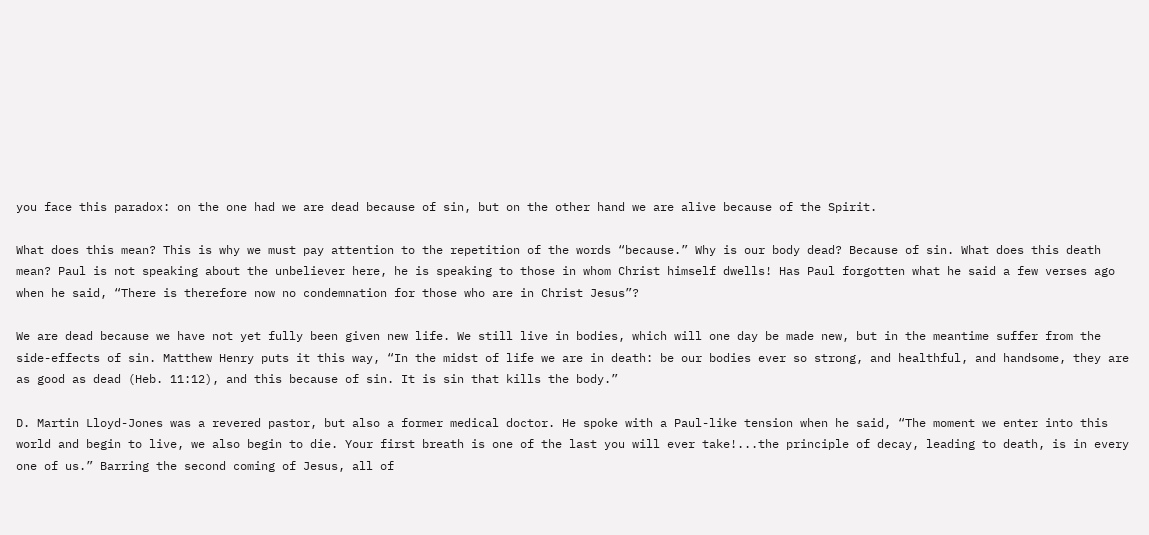you face this paradox: on the one had we are dead because of sin, but on the other hand we are alive because of the Spirit.

What does this mean? This is why we must pay attention to the repetition of the words “because.” Why is our body dead? Because of sin. What does this death mean? Paul is not speaking about the unbeliever here, he is speaking to those in whom Christ himself dwells! Has Paul forgotten what he said a few verses ago when he said, “There is therefore now no condemnation for those who are in Christ Jesus”?

We are dead because we have not yet fully been given new life. We still live in bodies, which will one day be made new, but in the meantime suffer from the side-effects of sin. Matthew Henry puts it this way, “In the midst of life we are in death: be our bodies ever so strong, and healthful, and handsome, they are as good as dead (Heb. 11:12), and this because of sin. It is sin that kills the body.”

D. Martin Lloyd-Jones was a revered pastor, but also a former medical doctor. He spoke with a Paul-like tension when he said, “The moment we enter into this world and begin to live, we also begin to die. Your first breath is one of the last you will ever take!...the principle of decay, leading to death, is in every one of us.” Barring the second coming of Jesus, all of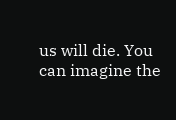us will die. You can imagine the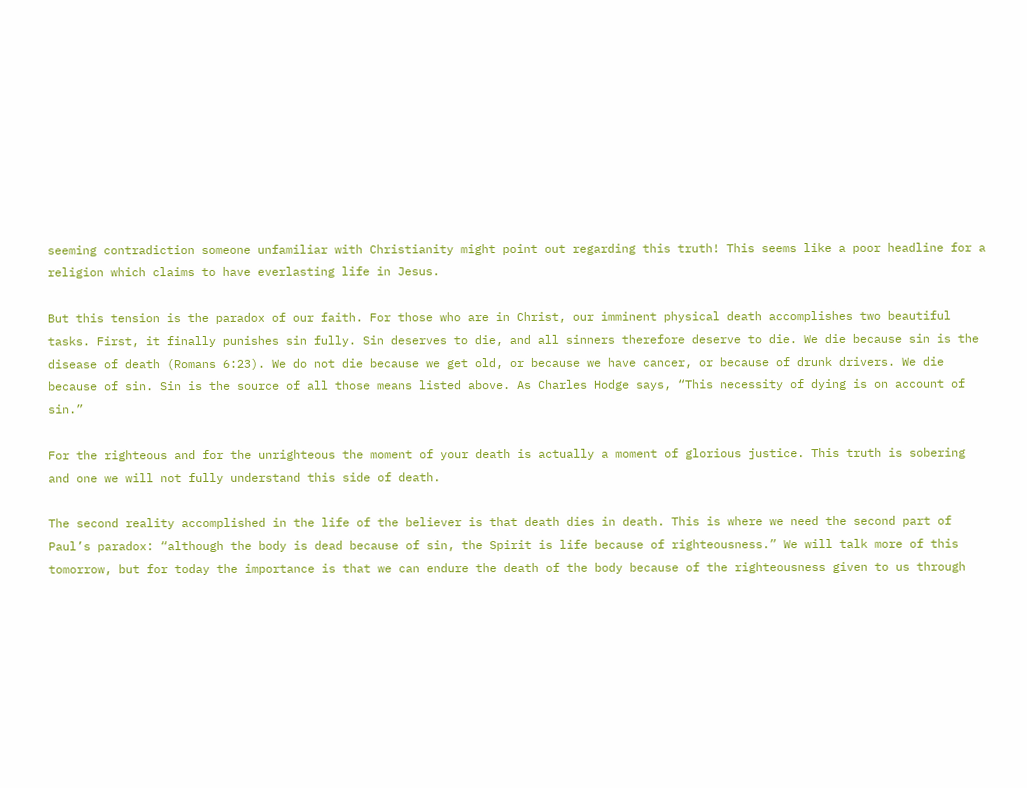seeming contradiction someone unfamiliar with Christianity might point out regarding this truth! This seems like a poor headline for a religion which claims to have everlasting life in Jesus.

But this tension is the paradox of our faith. For those who are in Christ, our imminent physical death accomplishes two beautiful tasks. First, it finally punishes sin fully. Sin deserves to die, and all sinners therefore deserve to die. We die because sin is the disease of death (Romans 6:23). We do not die because we get old, or because we have cancer, or because of drunk drivers. We die because of sin. Sin is the source of all those means listed above. As Charles Hodge says, “This necessity of dying is on account of sin.”

For the righteous and for the unrighteous the moment of your death is actually a moment of glorious justice. This truth is sobering and one we will not fully understand this side of death.

The second reality accomplished in the life of the believer is that death dies in death. This is where we need the second part of Paul’s paradox: “although the body is dead because of sin, the Spirit is life because of righteousness.” We will talk more of this tomorrow, but for today the importance is that we can endure the death of the body because of the righteousness given to us through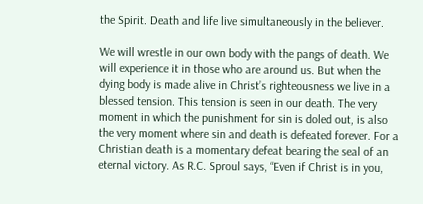the Spirit. Death and life live simultaneously in the believer.

We will wrestle in our own body with the pangs of death. We will experience it in those who are around us. But when the dying body is made alive in Christ’s righteousness we live in a blessed tension. This tension is seen in our death. The very moment in which the punishment for sin is doled out, is also the very moment where sin and death is defeated forever. For a Christian death is a momentary defeat bearing the seal of an eternal victory. As R.C. Sproul says, “Even if Christ is in you,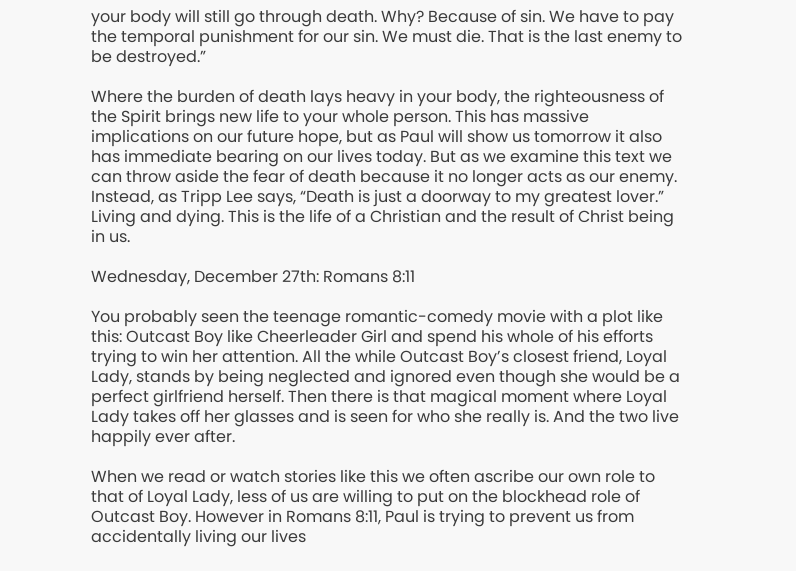your body will still go through death. Why? Because of sin. We have to pay the temporal punishment for our sin. We must die. That is the last enemy to be destroyed.”

Where the burden of death lays heavy in your body, the righteousness of the Spirit brings new life to your whole person. This has massive implications on our future hope, but as Paul will show us tomorrow it also has immediate bearing on our lives today. But as we examine this text we can throw aside the fear of death because it no longer acts as our enemy. Instead, as Tripp Lee says, “Death is just a doorway to my greatest lover.” Living and dying. This is the life of a Christian and the result of Christ being in us.

Wednesday, December 27th: Romans 8:11

You probably seen the teenage romantic-comedy movie with a plot like this: Outcast Boy like Cheerleader Girl and spend his whole of his efforts trying to win her attention. All the while Outcast Boy’s closest friend, Loyal Lady, stands by being neglected and ignored even though she would be a perfect girlfriend herself. Then there is that magical moment where Loyal Lady takes off her glasses and is seen for who she really is. And the two live happily ever after.

When we read or watch stories like this we often ascribe our own role to that of Loyal Lady, less of us are willing to put on the blockhead role of Outcast Boy. However in Romans 8:11, Paul is trying to prevent us from accidentally living our lives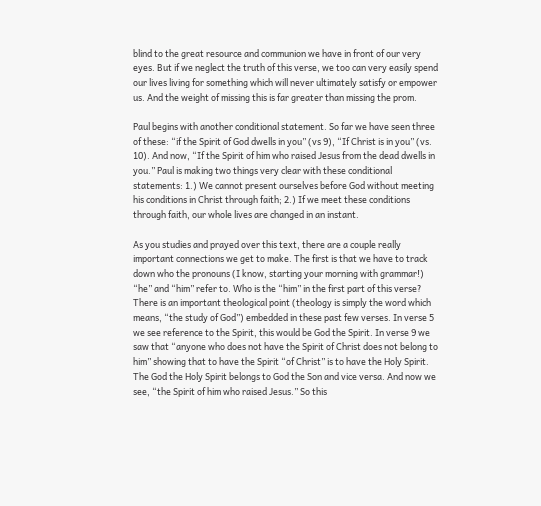blind to the great resource and communion we have in front of our very eyes. But if we neglect the truth of this verse, we too can very easily spend our lives living for something which will never ultimately satisfy or empower us. And the weight of missing this is far greater than missing the prom.

Paul begins with another conditional statement. So far we have seen three of these: “if the Spirit of God dwells in you” (vs 9), “If Christ is in you” (vs. 10). And now, “If the Spirit of him who raised Jesus from the dead dwells in you.” Paul is making two things very clear with these conditional statements: 1.) We cannot present ourselves before God without meeting his conditions in Christ through faith; 2.) If we meet these conditions through faith, our whole lives are changed in an instant.

As you studies and prayed over this text, there are a couple really important connections we get to make. The first is that we have to track down who the pronouns (I know, starting your morning with grammar!) “he” and “him” refer to. Who is the “him” in the first part of this verse? There is an important theological point (theology is simply the word which means, “the study of God”) embedded in these past few verses. In verse 5 we see reference to the Spirit, this would be God the Spirit. In verse 9 we saw that “anyone who does not have the Spirit of Christ does not belong to him” showing that to have the Spirit “of Christ” is to have the Holy Spirit. The God the Holy Spirit belongs to God the Son and vice versa. And now we see, “the Spirit of him who raised Jesus.” So this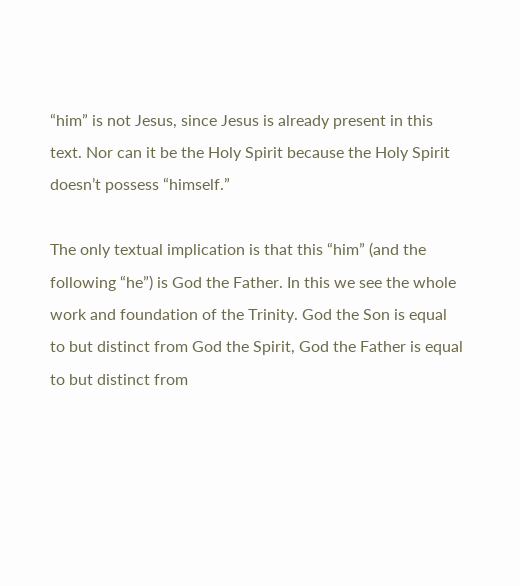“him” is not Jesus, since Jesus is already present in this text. Nor can it be the Holy Spirit because the Holy Spirit doesn’t possess “himself.”

The only textual implication is that this “him” (and the following “he”) is God the Father. In this we see the whole work and foundation of the Trinity. God the Son is equal to but distinct from God the Spirit, God the Father is equal to but distinct from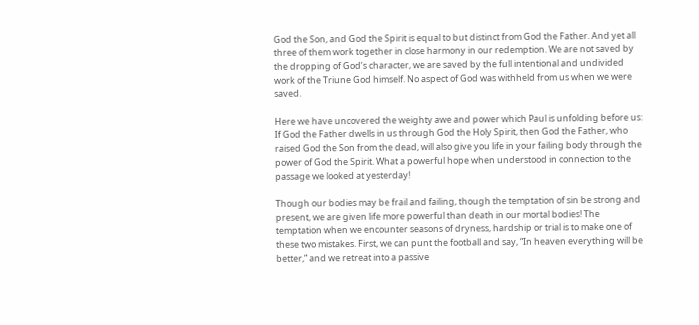God the Son, and God the Spirit is equal to but distinct from God the Father. And yet all three of them work together in close harmony in our redemption. We are not saved by the dropping of God’s character, we are saved by the full intentional and undivided work of the Triune God himself. No aspect of God was withheld from us when we were saved.

Here we have uncovered the weighty awe and power which Paul is unfolding before us: If God the Father dwells in us through God the Holy Spirit, then God the Father, who raised God the Son from the dead, will also give you life in your failing body through the power of God the Spirit. What a powerful hope when understood in connection to the passage we looked at yesterday!

Though our bodies may be frail and failing, though the temptation of sin be strong and present, we are given life more powerful than death in our mortal bodies! The temptation when we encounter seasons of dryness, hardship or trial is to make one of these two mistakes. First, we can punt the football and say, “In heaven everything will be better,” and we retreat into a passive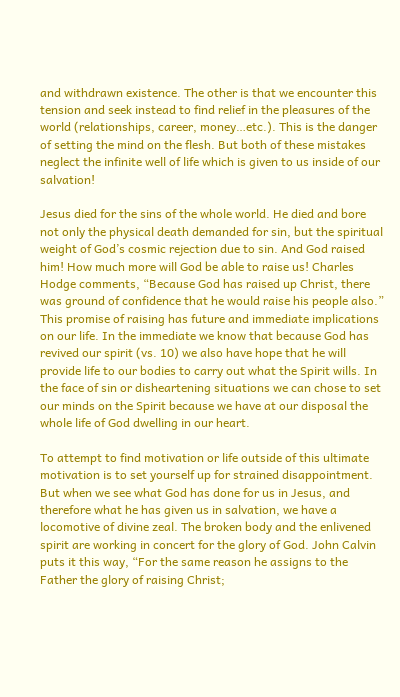and withdrawn existence. The other is that we encounter this tension and seek instead to find relief in the pleasures of the world (relationships, career, money…etc.). This is the danger of setting the mind on the flesh. But both of these mistakes neglect the infinite well of life which is given to us inside of our salvation!

Jesus died for the sins of the whole world. He died and bore not only the physical death demanded for sin, but the spiritual weight of God’s cosmic rejection due to sin. And God raised him! How much more will God be able to raise us! Charles Hodge comments, “Because God has raised up Christ, there was ground of confidence that he would raise his people also.” This promise of raising has future and immediate implications on our life. In the immediate we know that because God has revived our spirit (vs. 10) we also have hope that he will provide life to our bodies to carry out what the Spirit wills. In the face of sin or disheartening situations we can chose to set our minds on the Spirit because we have at our disposal the whole life of God dwelling in our heart.

To attempt to find motivation or life outside of this ultimate motivation is to set yourself up for strained disappointment. But when we see what God has done for us in Jesus, and therefore what he has given us in salvation, we have a locomotive of divine zeal. The broken body and the enlivened spirit are working in concert for the glory of God. John Calvin puts it this way, “For the same reason he assigns to the Father the glory of raising Christ;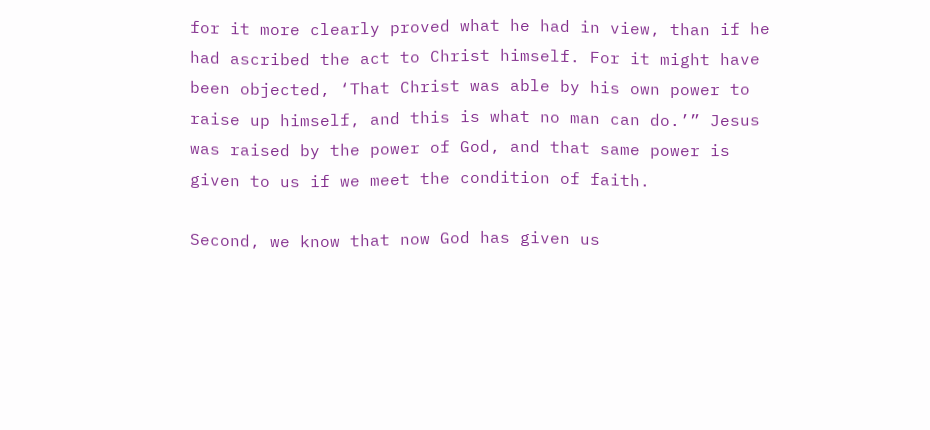for it more clearly proved what he had in view, than if he had ascribed the act to Christ himself. For it might have been objected, ‘That Christ was able by his own power to raise up himself, and this is what no man can do.’” Jesus was raised by the power of God, and that same power is given to us if we meet the condition of faith.

Second, we know that now God has given us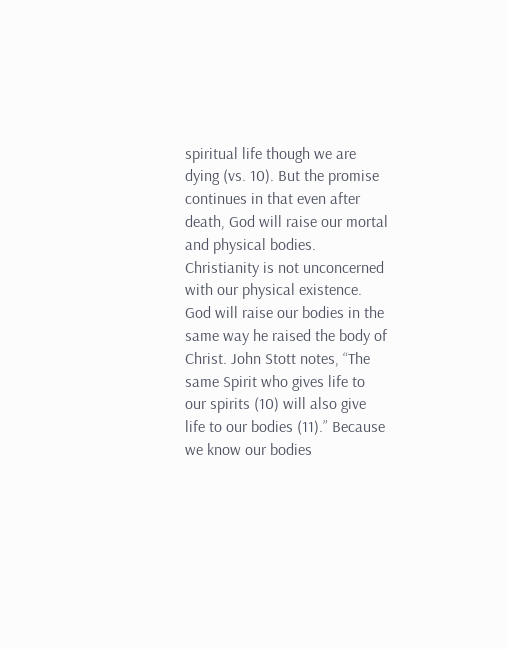spiritual life though we are dying (vs. 10). But the promise continues in that even after death, God will raise our mortal and physical bodies. Christianity is not unconcerned with our physical existence. God will raise our bodies in the same way he raised the body of Christ. John Stott notes, “The same Spirit who gives life to our spirits (10) will also give life to our bodies (11).” Because we know our bodies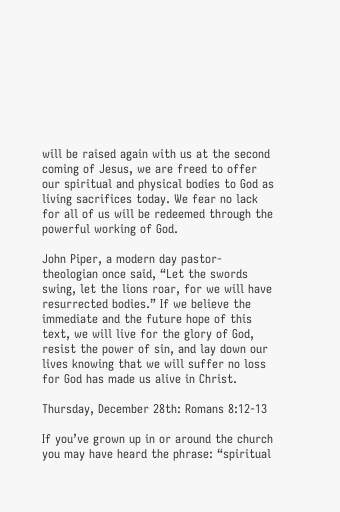will be raised again with us at the second coming of Jesus, we are freed to offer our spiritual and physical bodies to God as living sacrifices today. We fear no lack for all of us will be redeemed through the powerful working of God.

John Piper, a modern day pastor-theologian once said, “Let the swords swing, let the lions roar, for we will have resurrected bodies.” If we believe the immediate and the future hope of this text, we will live for the glory of God, resist the power of sin, and lay down our lives knowing that we will suffer no loss for God has made us alive in Christ.

Thursday, December 28th: Romans 8:12-13

If you’ve grown up in or around the church you may have heard the phrase: “spiritual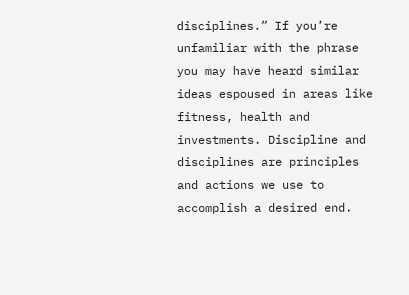disciplines.” If you’re unfamiliar with the phrase you may have heard similar ideas espoused in areas like fitness, health and investments. Discipline and disciplines are principles and actions we use to accomplish a desired end.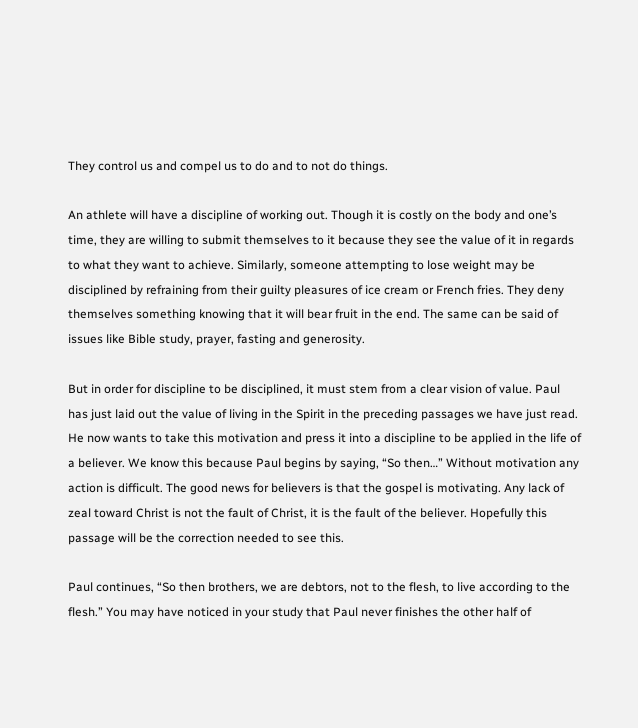They control us and compel us to do and to not do things.

An athlete will have a discipline of working out. Though it is costly on the body and one’s time, they are willing to submit themselves to it because they see the value of it in regards to what they want to achieve. Similarly, someone attempting to lose weight may be disciplined by refraining from their guilty pleasures of ice cream or French fries. They deny themselves something knowing that it will bear fruit in the end. The same can be said of issues like Bible study, prayer, fasting and generosity.

But in order for discipline to be disciplined, it must stem from a clear vision of value. Paul has just laid out the value of living in the Spirit in the preceding passages we have just read. He now wants to take this motivation and press it into a discipline to be applied in the life of a believer. We know this because Paul begins by saying, “So then…” Without motivation any action is difficult. The good news for believers is that the gospel is motivating. Any lack of zeal toward Christ is not the fault of Christ, it is the fault of the believer. Hopefully this passage will be the correction needed to see this.

Paul continues, “So then brothers, we are debtors, not to the flesh, to live according to the flesh.” You may have noticed in your study that Paul never finishes the other half of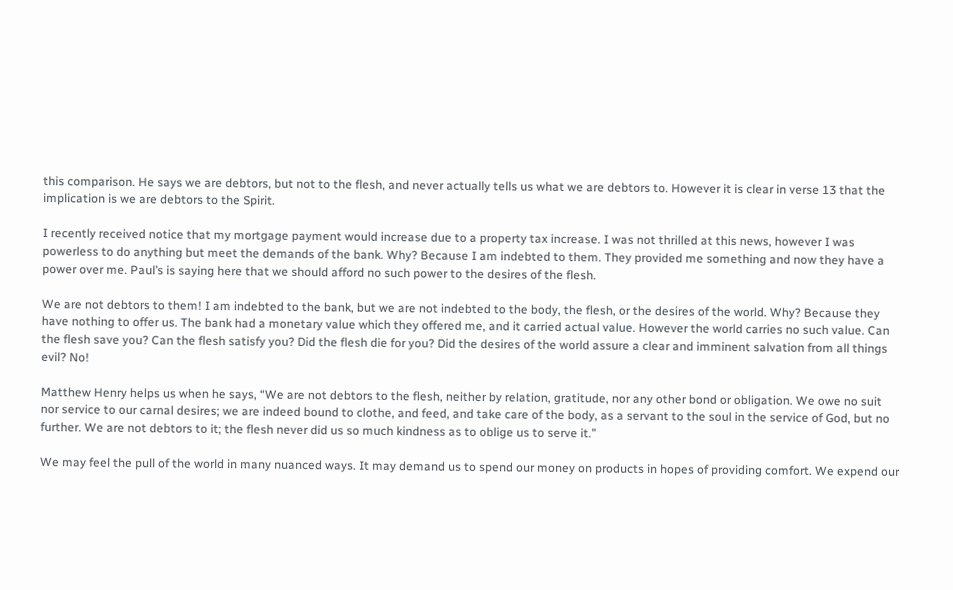this comparison. He says we are debtors, but not to the flesh, and never actually tells us what we are debtors to. However it is clear in verse 13 that the implication is we are debtors to the Spirit.

I recently received notice that my mortgage payment would increase due to a property tax increase. I was not thrilled at this news, however I was powerless to do anything but meet the demands of the bank. Why? Because I am indebted to them. They provided me something and now they have a power over me. Paul’s is saying here that we should afford no such power to the desires of the flesh.

We are not debtors to them! I am indebted to the bank, but we are not indebted to the body, the flesh, or the desires of the world. Why? Because they have nothing to offer us. The bank had a monetary value which they offered me, and it carried actual value. However the world carries no such value. Can the flesh save you? Can the flesh satisfy you? Did the flesh die for you? Did the desires of the world assure a clear and imminent salvation from all things evil? No!

Matthew Henry helps us when he says, “We are not debtors to the flesh, neither by relation, gratitude, nor any other bond or obligation. We owe no suit nor service to our carnal desires; we are indeed bound to clothe, and feed, and take care of the body, as a servant to the soul in the service of God, but no further. We are not debtors to it; the flesh never did us so much kindness as to oblige us to serve it.”

We may feel the pull of the world in many nuanced ways. It may demand us to spend our money on products in hopes of providing comfort. We expend our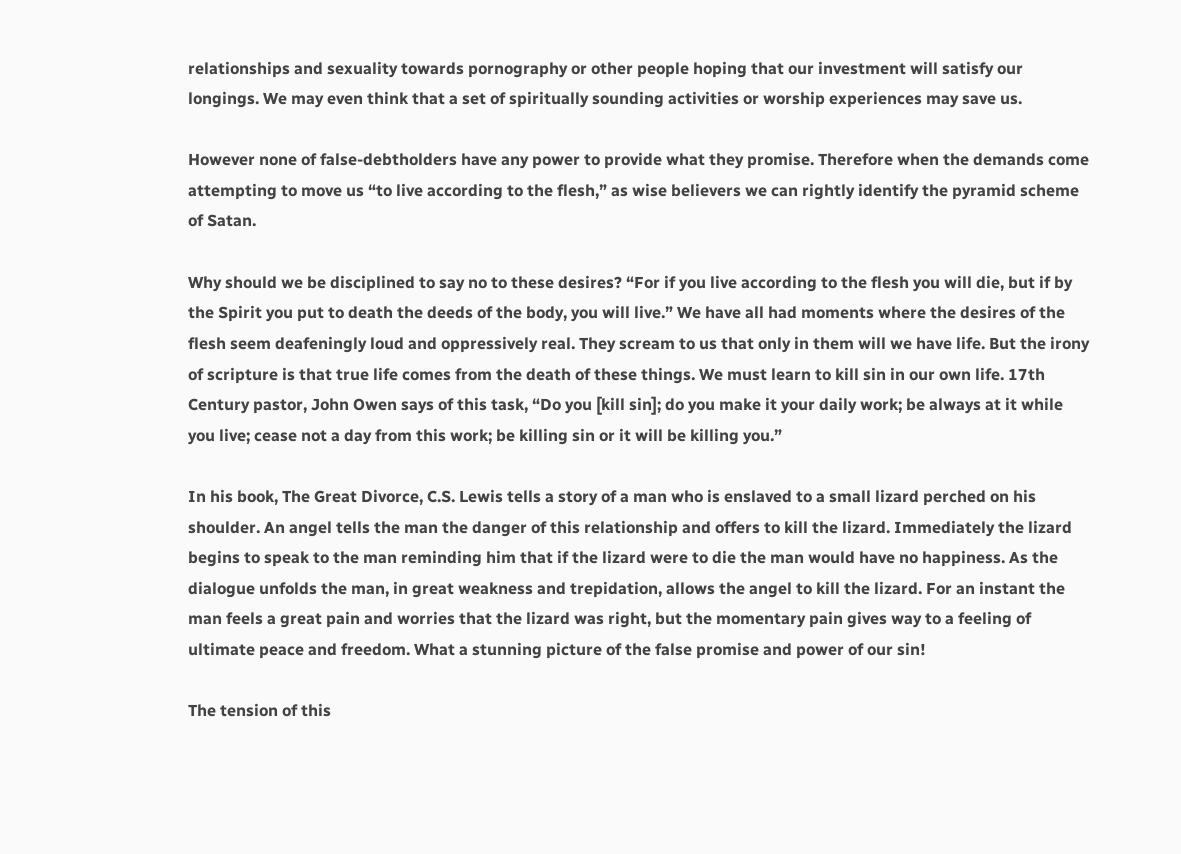relationships and sexuality towards pornography or other people hoping that our investment will satisfy our longings. We may even think that a set of spiritually sounding activities or worship experiences may save us.

However none of false-debtholders have any power to provide what they promise. Therefore when the demands come attempting to move us “to live according to the flesh,” as wise believers we can rightly identify the pyramid scheme of Satan.

Why should we be disciplined to say no to these desires? “For if you live according to the flesh you will die, but if by the Spirit you put to death the deeds of the body, you will live.” We have all had moments where the desires of the flesh seem deafeningly loud and oppressively real. They scream to us that only in them will we have life. But the irony of scripture is that true life comes from the death of these things. We must learn to kill sin in our own life. 17th Century pastor, John Owen says of this task, “Do you [kill sin]; do you make it your daily work; be always at it while you live; cease not a day from this work; be killing sin or it will be killing you.”

In his book, The Great Divorce, C.S. Lewis tells a story of a man who is enslaved to a small lizard perched on his shoulder. An angel tells the man the danger of this relationship and offers to kill the lizard. Immediately the lizard begins to speak to the man reminding him that if the lizard were to die the man would have no happiness. As the dialogue unfolds the man, in great weakness and trepidation, allows the angel to kill the lizard. For an instant the man feels a great pain and worries that the lizard was right, but the momentary pain gives way to a feeling of ultimate peace and freedom. What a stunning picture of the false promise and power of our sin!

The tension of this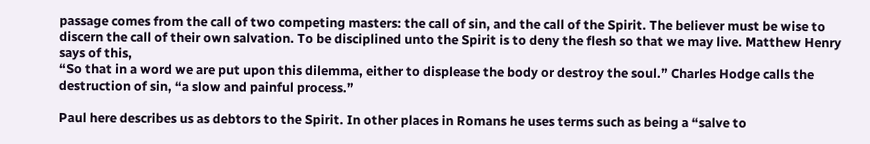passage comes from the call of two competing masters: the call of sin, and the call of the Spirit. The believer must be wise to discern the call of their own salvation. To be disciplined unto the Spirit is to deny the flesh so that we may live. Matthew Henry says of this,
“So that in a word we are put upon this dilemma, either to displease the body or destroy the soul.” Charles Hodge calls the destruction of sin, “a slow and painful process.”

Paul here describes us as debtors to the Spirit. In other places in Romans he uses terms such as being a “salve to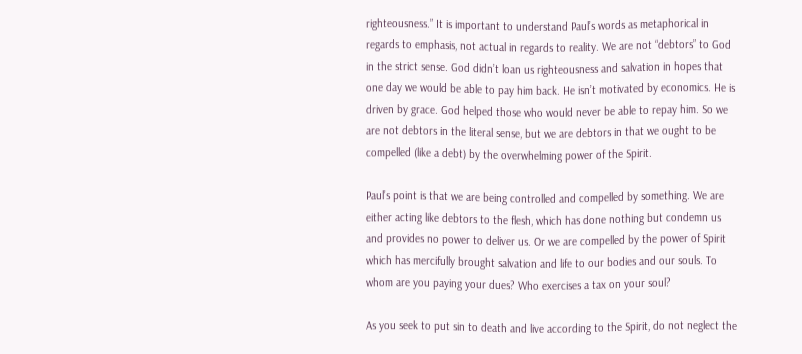righteousness.” It is important to understand Paul’s words as metaphorical in regards to emphasis, not actual in regards to reality. We are not “debtors” to God in the strict sense. God didn’t loan us righteousness and salvation in hopes that one day we would be able to pay him back. He isn’t motivated by economics. He is driven by grace. God helped those who would never be able to repay him. So we are not debtors in the literal sense, but we are debtors in that we ought to be compelled (like a debt) by the overwhelming power of the Spirit.

Paul’s point is that we are being controlled and compelled by something. We are either acting like debtors to the flesh, which has done nothing but condemn us and provides no power to deliver us. Or we are compelled by the power of Spirit which has mercifully brought salvation and life to our bodies and our souls. To whom are you paying your dues? Who exercises a tax on your soul?

As you seek to put sin to death and live according to the Spirit, do not neglect the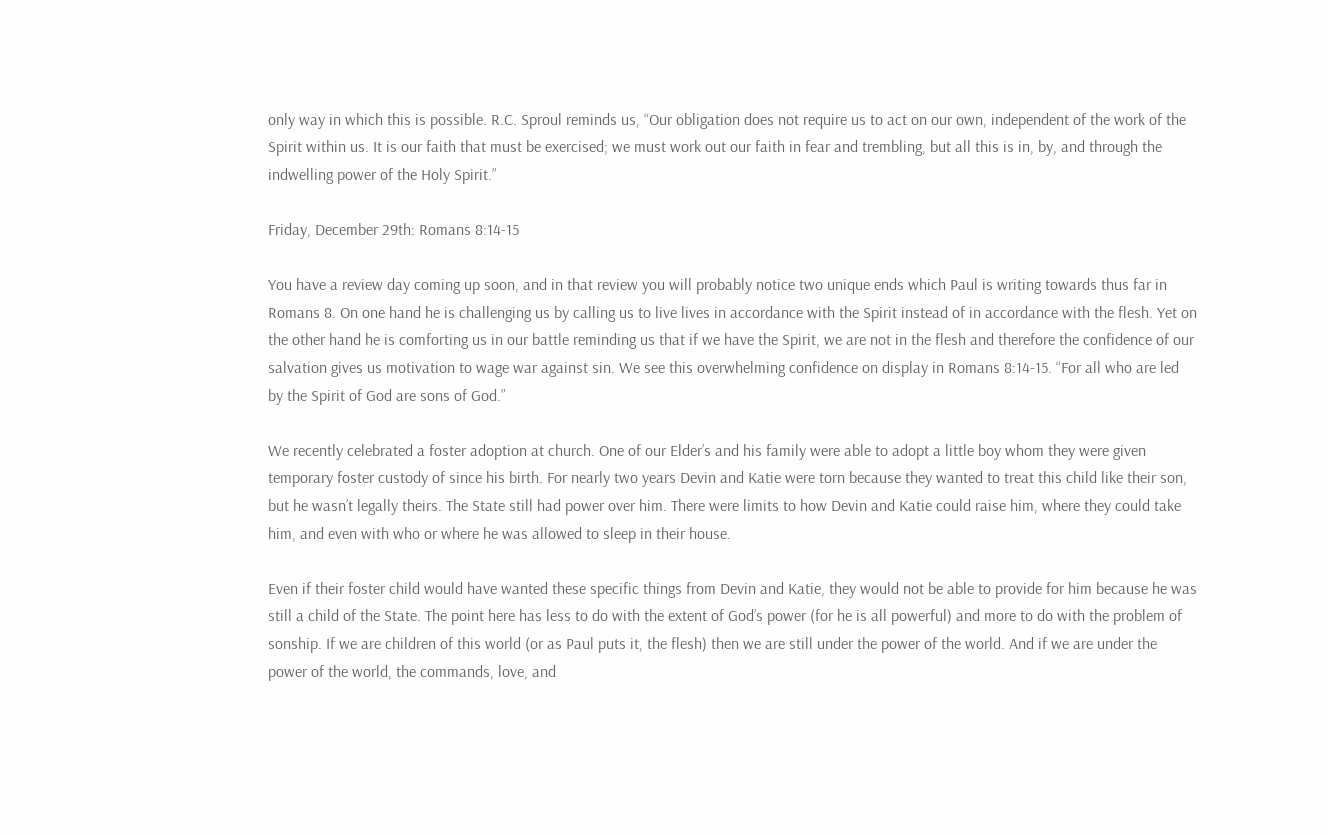only way in which this is possible. R.C. Sproul reminds us, “Our obligation does not require us to act on our own, independent of the work of the Spirit within us. It is our faith that must be exercised; we must work out our faith in fear and trembling, but all this is in, by, and through the indwelling power of the Holy Spirit.”

Friday, December 29th: Romans 8:14-15

You have a review day coming up soon, and in that review you will probably notice two unique ends which Paul is writing towards thus far in Romans 8. On one hand he is challenging us by calling us to live lives in accordance with the Spirit instead of in accordance with the flesh. Yet on the other hand he is comforting us in our battle reminding us that if we have the Spirit, we are not in the flesh and therefore the confidence of our salvation gives us motivation to wage war against sin. We see this overwhelming confidence on display in Romans 8:14-15. “For all who are led by the Spirit of God are sons of God.”

We recently celebrated a foster adoption at church. One of our Elder’s and his family were able to adopt a little boy whom they were given temporary foster custody of since his birth. For nearly two years Devin and Katie were torn because they wanted to treat this child like their son, but he wasn’t legally theirs. The State still had power over him. There were limits to how Devin and Katie could raise him, where they could take him, and even with who or where he was allowed to sleep in their house.

Even if their foster child would have wanted these specific things from Devin and Katie, they would not be able to provide for him because he was still a child of the State. The point here has less to do with the extent of God’s power (for he is all powerful) and more to do with the problem of sonship. If we are children of this world (or as Paul puts it, the flesh) then we are still under the power of the world. And if we are under the power of the world, the commands, love, and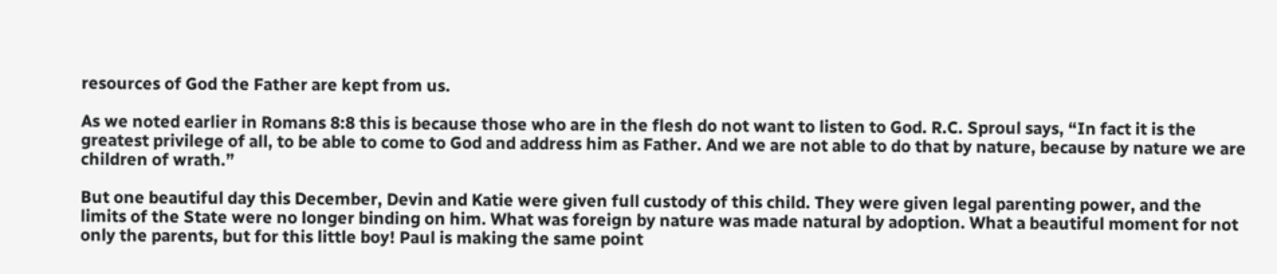resources of God the Father are kept from us.

As we noted earlier in Romans 8:8 this is because those who are in the flesh do not want to listen to God. R.C. Sproul says, “In fact it is the greatest privilege of all, to be able to come to God and address him as Father. And we are not able to do that by nature, because by nature we are children of wrath.”

But one beautiful day this December, Devin and Katie were given full custody of this child. They were given legal parenting power, and the limits of the State were no longer binding on him. What was foreign by nature was made natural by adoption. What a beautiful moment for not only the parents, but for this little boy! Paul is making the same point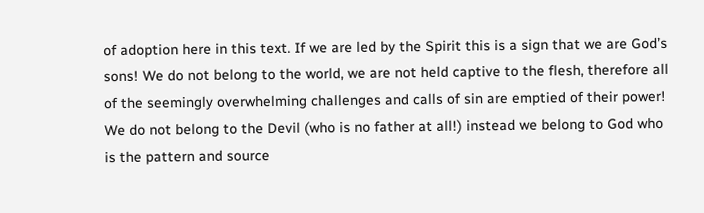of adoption here in this text. If we are led by the Spirit this is a sign that we are God’s sons! We do not belong to the world, we are not held captive to the flesh, therefore all of the seemingly overwhelming challenges and calls of sin are emptied of their power! We do not belong to the Devil (who is no father at all!) instead we belong to God who is the pattern and source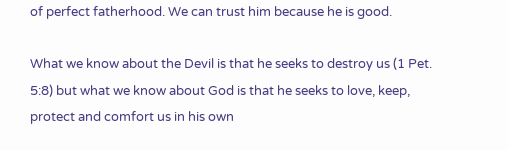of perfect fatherhood. We can trust him because he is good.

What we know about the Devil is that he seeks to destroy us (1 Pet. 5:8) but what we know about God is that he seeks to love, keep, protect and comfort us in his own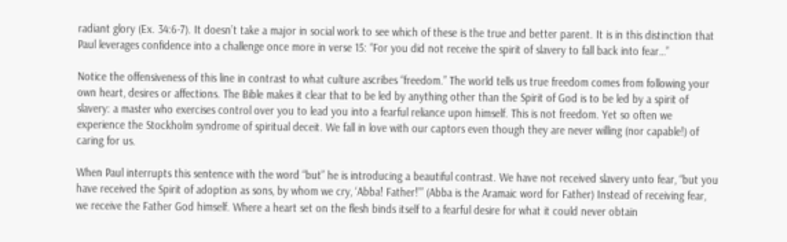radiant glory (Ex. 34:6-7). It doesn’t take a major in social work to see which of these is the true and better parent. It is in this distinction that Paul leverages confidence into a challenge once more in verse 15: “For you did not receive the spirit of slavery to fall back into fear…”

Notice the offensiveness of this line in contrast to what culture ascribes “freedom.” The world tells us true freedom comes from following your own heart, desires or affections. The Bible makes it clear that to be led by anything other than the Spirit of God is to be led by a spirit of slavery: a master who exercises control over you to lead you into a fearful reliance upon himself. This is not freedom. Yet so often we experience the Stockholm syndrome of spiritual deceit. We fall in love with our captors even though they are never willing (nor capable!) of caring for us.

When Paul interrupts this sentence with the word “but” he is introducing a beautiful contrast. We have not received slavery unto fear, “but you have received the Spirit of adoption as sons, by whom we cry, ‘Abba! Father!’” (Abba is the Aramaic word for Father) Instead of receiving fear, we receive the Father God himself. Where a heart set on the flesh binds itself to a fearful desire for what it could never obtain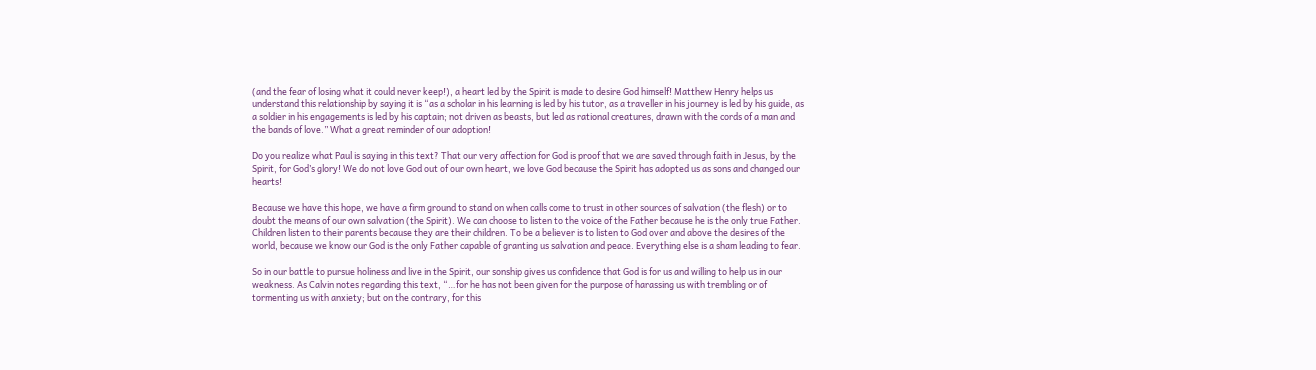(and the fear of losing what it could never keep!), a heart led by the Spirit is made to desire God himself! Matthew Henry helps us understand this relationship by saying it is “as a scholar in his learning is led by his tutor, as a traveller in his journey is led by his guide, as a soldier in his engagements is led by his captain; not driven as beasts, but led as rational creatures, drawn with the cords of a man and the bands of love.” What a great reminder of our adoption!

Do you realize what Paul is saying in this text? That our very affection for God is proof that we are saved through faith in Jesus, by the Spirit, for God’s glory! We do not love God out of our own heart, we love God because the Spirit has adopted us as sons and changed our hearts!

Because we have this hope, we have a firm ground to stand on when calls come to trust in other sources of salvation (the flesh) or to doubt the means of our own salvation (the Spirit). We can choose to listen to the voice of the Father because he is the only true Father. Children listen to their parents because they are their children. To be a believer is to listen to God over and above the desires of the world, because we know our God is the only Father capable of granting us salvation and peace. Everything else is a sham leading to fear.

So in our battle to pursue holiness and live in the Spirit, our sonship gives us confidence that God is for us and willing to help us in our weakness. As Calvin notes regarding this text, “…for he has not been given for the purpose of harassing us with trembling or of tormenting us with anxiety; but on the contrary, for this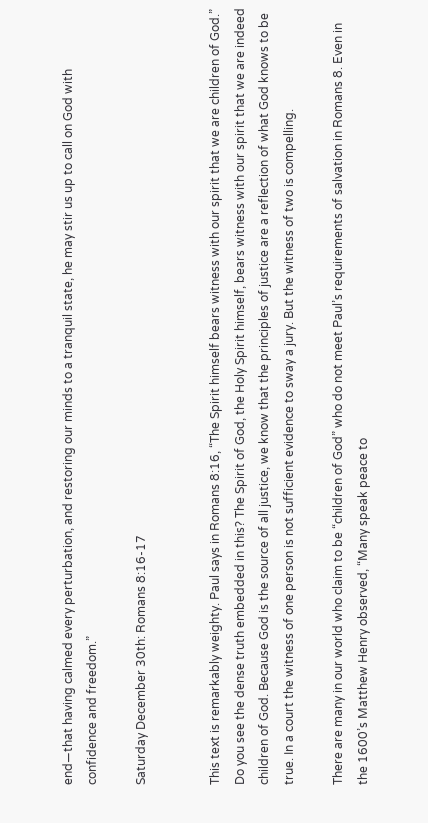end—that having calmed every perturbation, and restoring our minds to a tranquil state, he may stir us up to call on God with confidence and freedom.”

Saturday December 30th: Romans 8:16-17


This text is remarkably weighty. Paul says in Romans 8:16, “The Spirit himself bears witness with our spirit that we are children of God.” Do you see the dense truth embedded in this? The Spirit of God, the Holy Spirit himself, bears witness with our spirit that we are indeed children of God. Because God is the source of all justice, we know that the principles of justice are a reflection of what God knows to be true. In a court the witness of one person is not sufficient evidence to sway a jury. But the witness of two is compelling.

There are many in our world who claim to be “children of God” who do not meet Paul’s requirements of salvation in Romans 8. Even in the 1600’s Matthew Henry observed, “Many speak peace to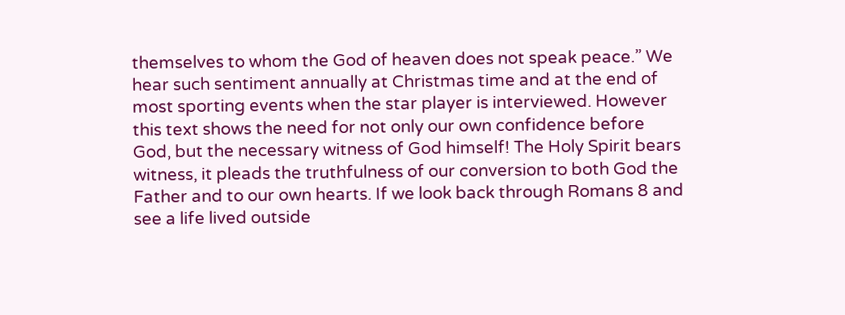themselves to whom the God of heaven does not speak peace.” We hear such sentiment annually at Christmas time and at the end of most sporting events when the star player is interviewed. However this text shows the need for not only our own confidence before God, but the necessary witness of God himself! The Holy Spirit bears witness, it pleads the truthfulness of our conversion to both God the Father and to our own hearts. If we look back through Romans 8 and see a life lived outside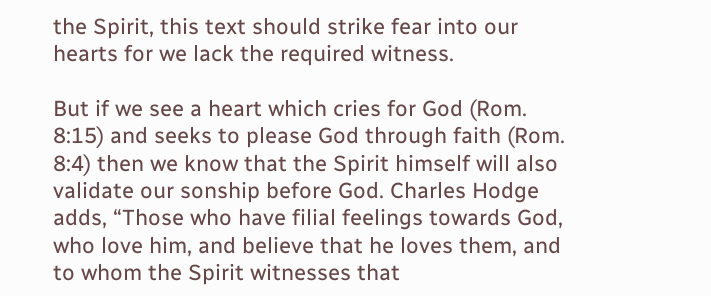the Spirit, this text should strike fear into our hearts for we lack the required witness.

But if we see a heart which cries for God (Rom. 8:15) and seeks to please God through faith (Rom. 8:4) then we know that the Spirit himself will also validate our sonship before God. Charles Hodge adds, “Those who have filial feelings towards God, who love him, and believe that he loves them, and to whom the Spirit witnesses that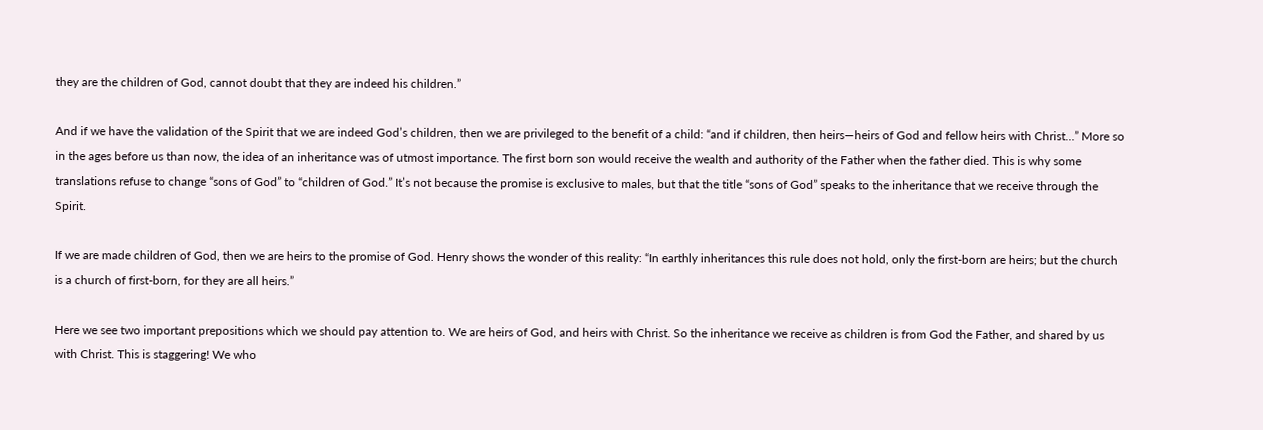they are the children of God, cannot doubt that they are indeed his children.”

And if we have the validation of the Spirit that we are indeed God’s children, then we are privileged to the benefit of a child: “and if children, then heirs—heirs of God and fellow heirs with Christ…” More so in the ages before us than now, the idea of an inheritance was of utmost importance. The first born son would receive the wealth and authority of the Father when the father died. This is why some translations refuse to change “sons of God” to “children of God.” It’s not because the promise is exclusive to males, but that the title “sons of God” speaks to the inheritance that we receive through the Spirit.

If we are made children of God, then we are heirs to the promise of God. Henry shows the wonder of this reality: “In earthly inheritances this rule does not hold, only the first-born are heirs; but the church is a church of first-born, for they are all heirs.”

Here we see two important prepositions which we should pay attention to. We are heirs of God, and heirs with Christ. So the inheritance we receive as children is from God the Father, and shared by us with Christ. This is staggering! We who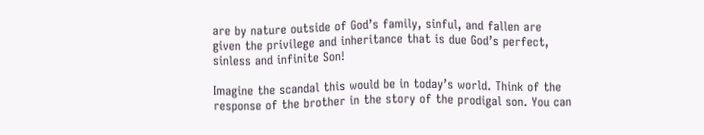are by nature outside of God’s family, sinful, and fallen are given the privilege and inheritance that is due God’s perfect, sinless and infinite Son!

Imagine the scandal this would be in today’s world. Think of the response of the brother in the story of the prodigal son. You can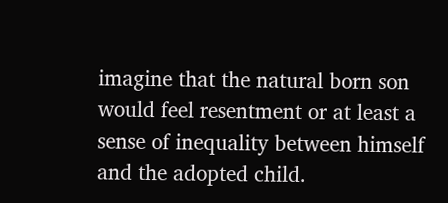imagine that the natural born son would feel resentment or at least a sense of inequality between himself and the adopted child.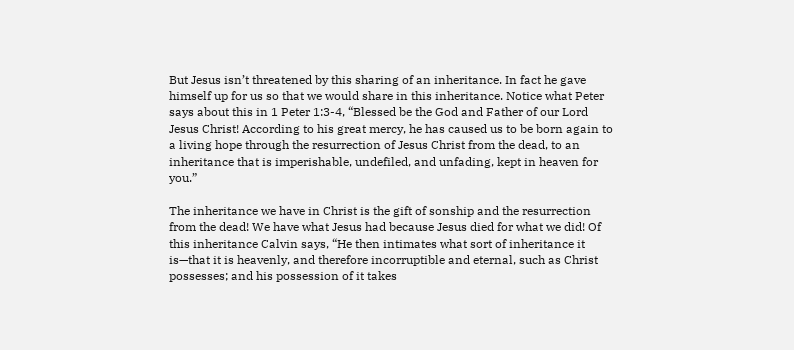But Jesus isn’t threatened by this sharing of an inheritance. In fact he gave himself up for us so that we would share in this inheritance. Notice what Peter says about this in 1 Peter 1:3-4, “Blessed be the God and Father of our Lord Jesus Christ! According to his great mercy, he has caused us to be born again to a living hope through the resurrection of Jesus Christ from the dead, to an inheritance that is imperishable, undefiled, and unfading, kept in heaven for you.”

The inheritance we have in Christ is the gift of sonship and the resurrection from the dead! We have what Jesus had because Jesus died for what we did! Of this inheritance Calvin says, “He then intimates what sort of inheritance it is—that it is heavenly, and therefore incorruptible and eternal, such as Christ possesses; and his possession of it takes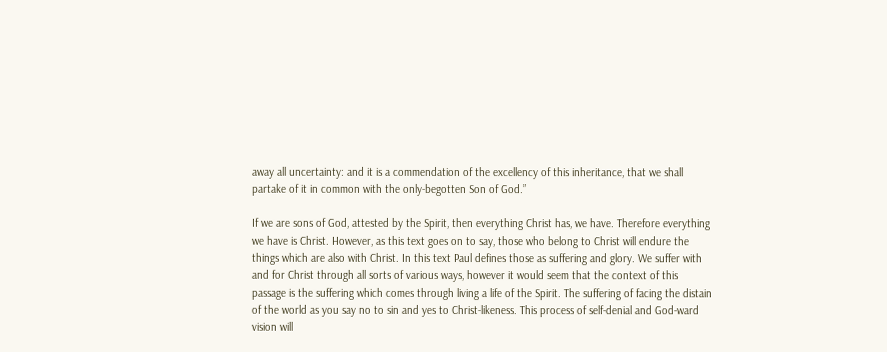away all uncertainty: and it is a commendation of the excellency of this inheritance, that we shall partake of it in common with the only-begotten Son of God.”

If we are sons of God, attested by the Spirit, then everything Christ has, we have. Therefore everything we have is Christ. However, as this text goes on to say, those who belong to Christ will endure the things which are also with Christ. In this text Paul defines those as suffering and glory. We suffer with and for Christ through all sorts of various ways, however it would seem that the context of this passage is the suffering which comes through living a life of the Spirit. The suffering of facing the distain of the world as you say no to sin and yes to Christ-likeness. This process of self-denial and God-ward vision will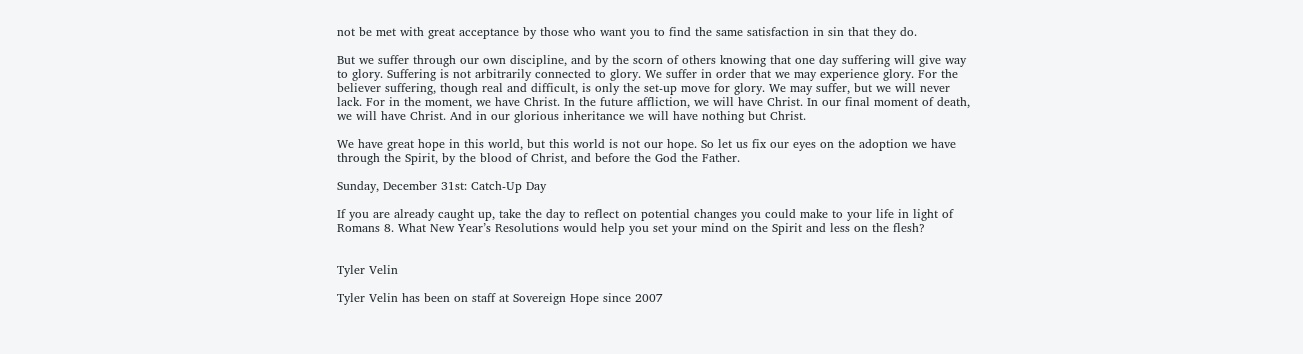not be met with great acceptance by those who want you to find the same satisfaction in sin that they do.

But we suffer through our own discipline, and by the scorn of others knowing that one day suffering will give way to glory. Suffering is not arbitrarily connected to glory. We suffer in order that we may experience glory. For the believer suffering, though real and difficult, is only the set-up move for glory. We may suffer, but we will never lack. For in the moment, we have Christ. In the future affliction, we will have Christ. In our final moment of death, we will have Christ. And in our glorious inheritance we will have nothing but Christ.

We have great hope in this world, but this world is not our hope. So let us fix our eyes on the adoption we have through the Spirit, by the blood of Christ, and before the God the Father.

Sunday, December 31st: Catch-Up Day

If you are already caught up, take the day to reflect on potential changes you could make to your life in light of Romans 8. What New Year’s Resolutions would help you set your mind on the Spirit and less on the flesh?


Tyler Velin

Tyler Velin has been on staff at Sovereign Hope since 2007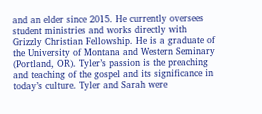and an elder since 2015. He currently oversees student ministries and works directly with Grizzly Christian Fellowship. He is a graduate of the University of Montana and Western Seminary (Portland, OR). Tyler’s passion is the preaching and teaching of the gospel and its significance in today’s culture. Tyler and Sarah were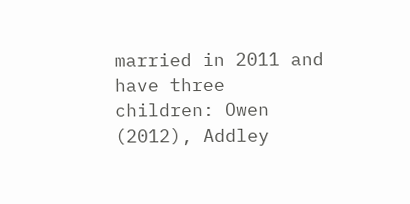married in 2011 and have three children: Owen (2012), Addley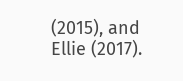(2015), and Ellie (2017).